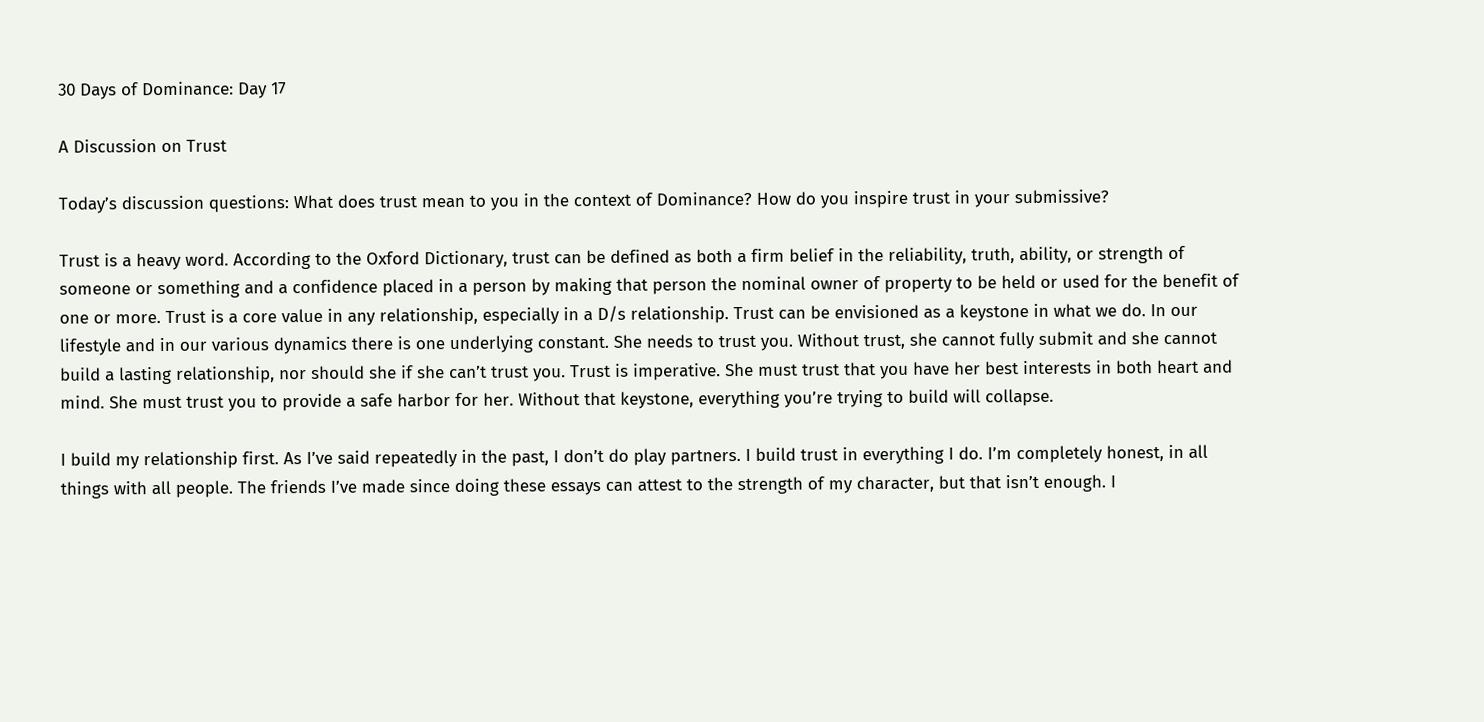30 Days of Dominance: Day 17

A Discussion on Trust

Today’s discussion questions: What does trust mean to you in the context of Dominance? How do you inspire trust in your submissive?

Trust is a heavy word. According to the Oxford Dictionary, trust can be defined as both a firm belief in the reliability, truth, ability, or strength of someone or something and a confidence placed in a person by making that person the nominal owner of property to be held or used for the benefit of one or more. Trust is a core value in any relationship, especially in a D/s relationship. Trust can be envisioned as a keystone in what we do. In our lifestyle and in our various dynamics there is one underlying constant. She needs to trust you. Without trust, she cannot fully submit and she cannot build a lasting relationship, nor should she if she can’t trust you. Trust is imperative. She must trust that you have her best interests in both heart and mind. She must trust you to provide a safe harbor for her. Without that keystone, everything you’re trying to build will collapse.

I build my relationship first. As I’ve said repeatedly in the past, I don’t do play partners. I build trust in everything I do. I’m completely honest, in all things with all people. The friends I’ve made since doing these essays can attest to the strength of my character, but that isn’t enough. I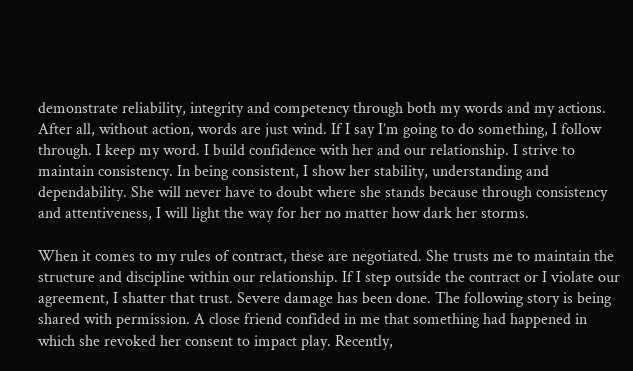demonstrate reliability, integrity and competency through both my words and my actions. After all, without action, words are just wind. If I say I’m going to do something, I follow through. I keep my word. I build confidence with her and our relationship. I strive to maintain consistency. In being consistent, I show her stability, understanding and dependability. She will never have to doubt where she stands because through consistency and attentiveness, I will light the way for her no matter how dark her storms.

When it comes to my rules of contract, these are negotiated. She trusts me to maintain the structure and discipline within our relationship. If I step outside the contract or I violate our agreement, I shatter that trust. Severe damage has been done. The following story is being shared with permission. A close friend confided in me that something had happened in which she revoked her consent to impact play. Recently,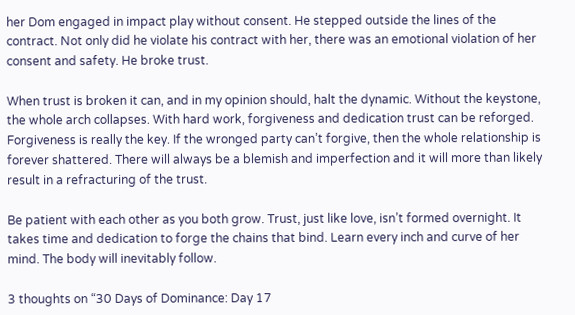her Dom engaged in impact play without consent. He stepped outside the lines of the contract. Not only did he violate his contract with her, there was an emotional violation of her consent and safety. He broke trust.

When trust is broken it can, and in my opinion should, halt the dynamic. Without the keystone, the whole arch collapses. With hard work, forgiveness and dedication trust can be reforged. Forgiveness is really the key. If the wronged party can’t forgive, then the whole relationship is forever shattered. There will always be a blemish and imperfection and it will more than likely result in a refracturing of the trust.

Be patient with each other as you both grow. Trust, just like love, isn’t formed overnight. It takes time and dedication to forge the chains that bind. Learn every inch and curve of her mind. The body will inevitably follow.

3 thoughts on “30 Days of Dominance: Day 17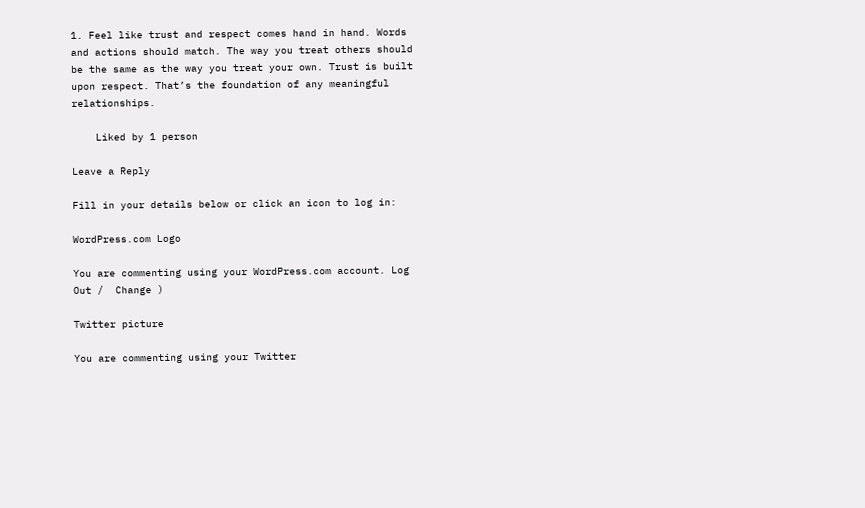1. Feel like trust and respect comes hand in hand. Words and actions should match. The way you treat others should be the same as the way you treat your own. Trust is built upon respect. That’s the foundation of any meaningful relationships.

    Liked by 1 person

Leave a Reply

Fill in your details below or click an icon to log in:

WordPress.com Logo

You are commenting using your WordPress.com account. Log Out /  Change )

Twitter picture

You are commenting using your Twitter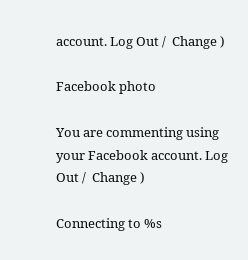account. Log Out /  Change )

Facebook photo

You are commenting using your Facebook account. Log Out /  Change )

Connecting to %s